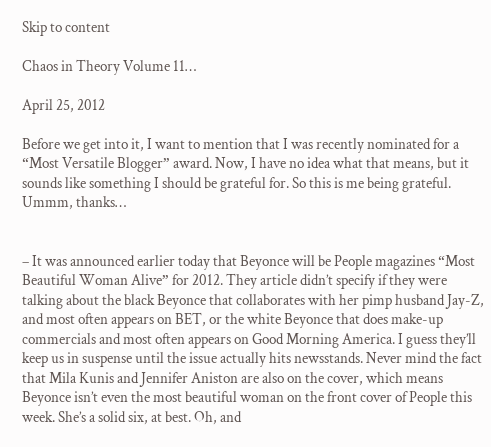Skip to content

Chaos in Theory Volume 11…

April 25, 2012

Before we get into it, I want to mention that I was recently nominated for a “Most Versatile Blogger” award. Now, I have no idea what that means, but it sounds like something I should be grateful for. So this is me being grateful. Ummm, thanks…


– It was announced earlier today that Beyonce will be People magazines “Most Beautiful Woman Alive” for 2012. They article didn’t specify if they were talking about the black Beyonce that collaborates with her pimp husband Jay-Z, and most often appears on BET, or the white Beyonce that does make-up commercials and most often appears on Good Morning America. I guess they’ll keep us in suspense until the issue actually hits newsstands. Never mind the fact that Mila Kunis and Jennifer Aniston are also on the cover, which means Beyonce isn’t even the most beautiful woman on the front cover of People this week. She’s a solid six, at best. Oh, and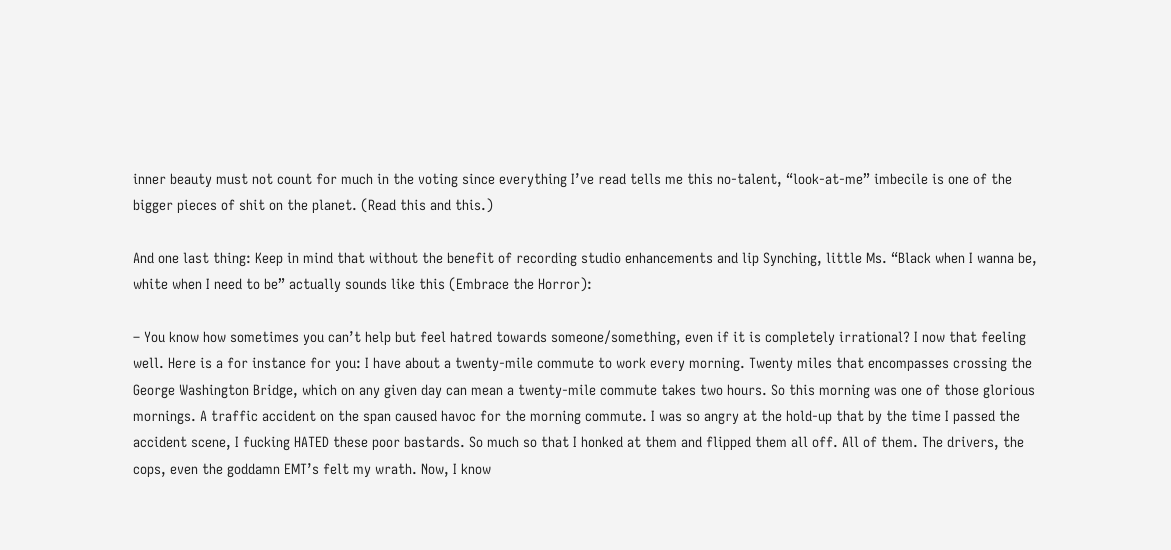inner beauty must not count for much in the voting since everything I’ve read tells me this no-talent, “look-at-me” imbecile is one of the bigger pieces of shit on the planet. (Read this and this.)

And one last thing: Keep in mind that without the benefit of recording studio enhancements and lip Synching, little Ms. “Black when I wanna be, white when I need to be” actually sounds like this (Embrace the Horror):

– You know how sometimes you can’t help but feel hatred towards someone/something, even if it is completely irrational? I now that feeling well. Here is a for instance for you: I have about a twenty-mile commute to work every morning. Twenty miles that encompasses crossing the George Washington Bridge, which on any given day can mean a twenty-mile commute takes two hours. So this morning was one of those glorious mornings. A traffic accident on the span caused havoc for the morning commute. I was so angry at the hold-up that by the time I passed the accident scene, I fucking HATED these poor bastards. So much so that I honked at them and flipped them all off. All of them. The drivers, the cops, even the goddamn EMT’s felt my wrath. Now, I know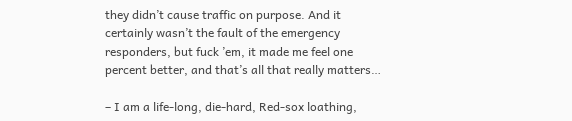they didn’t cause traffic on purpose. And it certainly wasn’t the fault of the emergency responders, but fuck ’em, it made me feel one percent better, and that’s all that really matters…

– I am a life-long, die-hard, Red-sox loathing,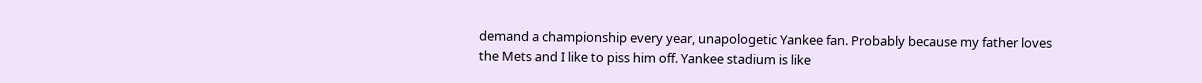demand a championship every year, unapologetic Yankee fan. Probably because my father loves the Mets and I like to piss him off. Yankee stadium is like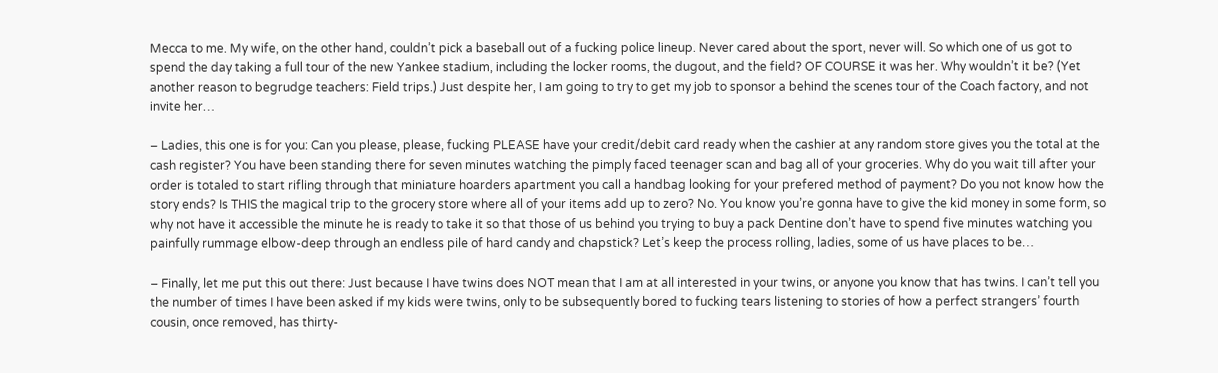Mecca to me. My wife, on the other hand, couldn’t pick a baseball out of a fucking police lineup. Never cared about the sport, never will. So which one of us got to spend the day taking a full tour of the new Yankee stadium, including the locker rooms, the dugout, and the field? OF COURSE it was her. Why wouldn’t it be? (Yet another reason to begrudge teachers: Field trips.) Just despite her, I am going to try to get my job to sponsor a behind the scenes tour of the Coach factory, and not invite her…

– Ladies, this one is for you: Can you please, please, fucking PLEASE have your credit/debit card ready when the cashier at any random store gives you the total at the cash register? You have been standing there for seven minutes watching the pimply faced teenager scan and bag all of your groceries. Why do you wait till after your order is totaled to start rifling through that miniature hoarders apartment you call a handbag looking for your prefered method of payment? Do you not know how the story ends? Is THIS the magical trip to the grocery store where all of your items add up to zero? No. You know you’re gonna have to give the kid money in some form, so why not have it accessible the minute he is ready to take it so that those of us behind you trying to buy a pack Dentine don’t have to spend five minutes watching you painfully rummage elbow-deep through an endless pile of hard candy and chapstick? Let’s keep the process rolling, ladies, some of us have places to be…

– Finally, let me put this out there: Just because I have twins does NOT mean that I am at all interested in your twins, or anyone you know that has twins. I can’t tell you the number of times I have been asked if my kids were twins, only to be subsequently bored to fucking tears listening to stories of how a perfect strangers’ fourth cousin, once removed, has thirty-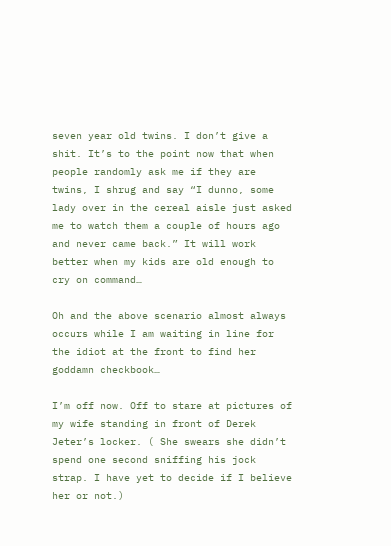seven year old twins. I don’t give a shit. It’s to the point now that when people randomly ask me if they are twins, I shrug and say “I dunno, some lady over in the cereal aisle just asked me to watch them a couple of hours ago and never came back.” It will work better when my kids are old enough to cry on command…

Oh and the above scenario almost always occurs while I am waiting in line for the idiot at the front to find her goddamn checkbook…

I’m off now. Off to stare at pictures of my wife standing in front of Derek Jeter’s locker. ( She swears she didn’t spend one second sniffing his jock strap. I have yet to decide if I believe her or not.)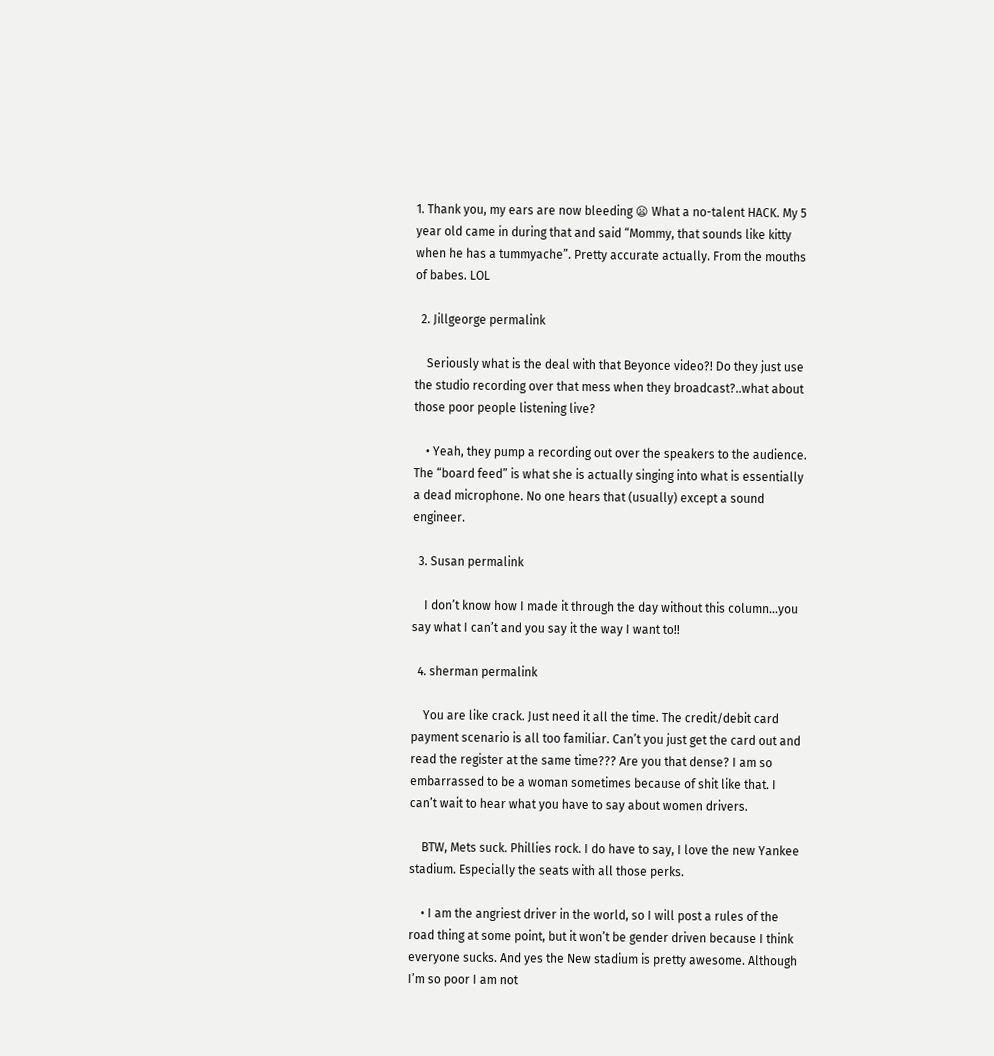1. Thank you, my ears are now bleeding 😦 What a no-talent HACK. My 5 year old came in during that and said “Mommy, that sounds like kitty when he has a tummyache”. Pretty accurate actually. From the mouths of babes. LOL

  2. Jillgeorge permalink

    Seriously what is the deal with that Beyonce video?! Do they just use the studio recording over that mess when they broadcast?..what about those poor people listening live?

    • Yeah, they pump a recording out over the speakers to the audience. The “board feed” is what she is actually singing into what is essentially a dead microphone. No one hears that (usually) except a sound engineer.

  3. Susan permalink

    I don’t know how I made it through the day without this column…you say what I can’t and you say it the way I want to!!

  4. sherman permalink

    You are like crack. Just need it all the time. The credit/debit card payment scenario is all too familiar. Can’t you just get the card out and read the register at the same time??? Are you that dense? I am so embarrassed to be a woman sometimes because of shit like that. I can’t wait to hear what you have to say about women drivers.

    BTW, Mets suck. Phillies rock. I do have to say, I love the new Yankee stadium. Especially the seats with all those perks.

    • I am the angriest driver in the world, so I will post a rules of the road thing at some point, but it won’t be gender driven because I think everyone sucks. And yes the New stadium is pretty awesome. Although I’m so poor I am not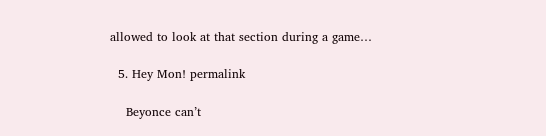allowed to look at that section during a game…

  5. Hey Mon! permalink

    Beyonce can’t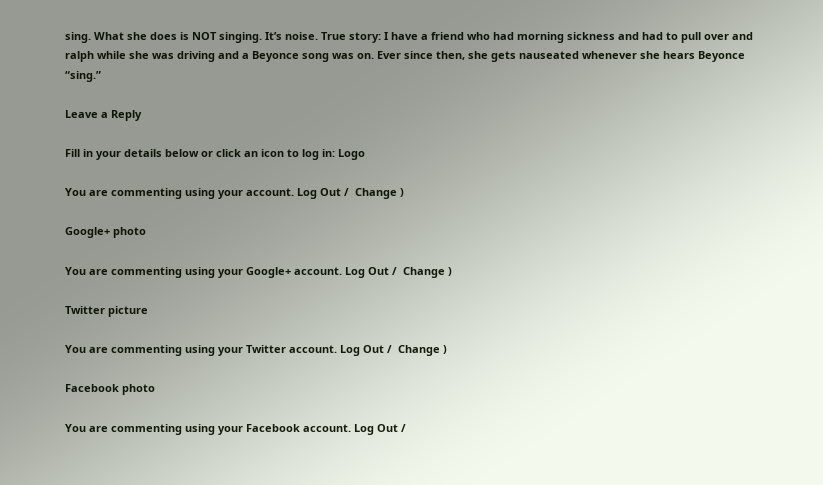sing. What she does is NOT singing. It’s noise. True story: I have a friend who had morning sickness and had to pull over and ralph while she was driving and a Beyonce song was on. Ever since then, she gets nauseated whenever she hears Beyonce “sing.”

Leave a Reply

Fill in your details below or click an icon to log in: Logo

You are commenting using your account. Log Out /  Change )

Google+ photo

You are commenting using your Google+ account. Log Out /  Change )

Twitter picture

You are commenting using your Twitter account. Log Out /  Change )

Facebook photo

You are commenting using your Facebook account. Log Out /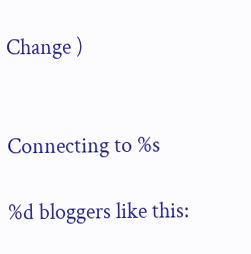Change )


Connecting to %s

%d bloggers like this: